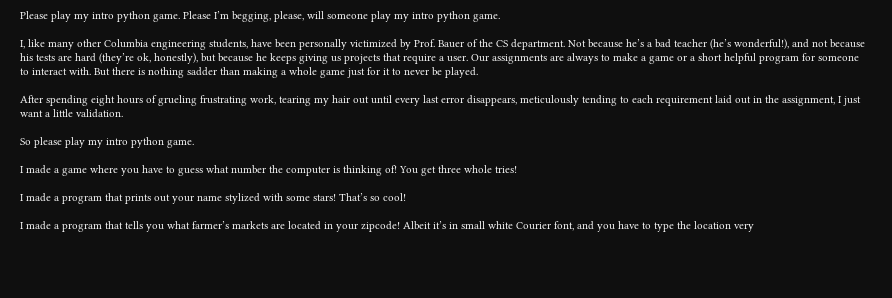Please play my intro python game. Please I’m begging, please, will someone play my intro python game.

I, like many other Columbia engineering students, have been personally victimized by Prof. Bauer of the CS department. Not because he’s a bad teacher (he’s wonderful!), and not because his tests are hard (they’re ok, honestly), but because he keeps giving us projects that require a user. Our assignments are always to make a game or a short helpful program for someone to interact with. But there is nothing sadder than making a whole game just for it to never be played.

After spending eight hours of grueling frustrating work, tearing my hair out until every last error disappears, meticulously tending to each requirement laid out in the assignment, I just want a little validation.

So please play my intro python game.

I made a game where you have to guess what number the computer is thinking of! You get three whole tries!

I made a program that prints out your name stylized with some stars! That’s so cool!

I made a program that tells you what farmer’s markets are located in your zipcode! Albeit it’s in small white Courier font, and you have to type the location very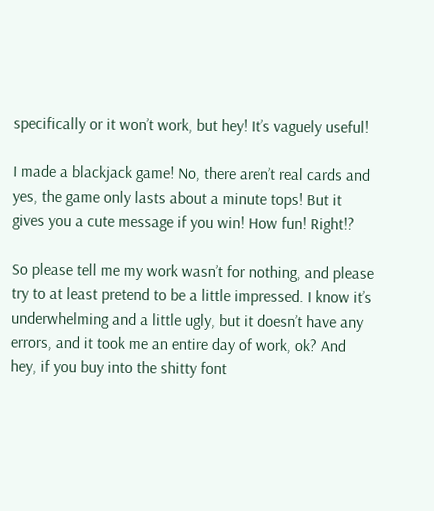specifically or it won’t work, but hey! It’s vaguely useful!

I made a blackjack game! No, there aren’t real cards and yes, the game only lasts about a minute tops! But it gives you a cute message if you win! How fun! Right!?

So please tell me my work wasn’t for nothing, and please try to at least pretend to be a little impressed. I know it’s underwhelming and a little ugly, but it doesn’t have any errors, and it took me an entire day of work, ok? And hey, if you buy into the shitty font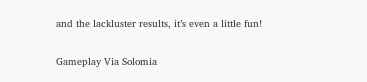and the lackluster results, it’s even a little fun!

Gameplay Via Solomia